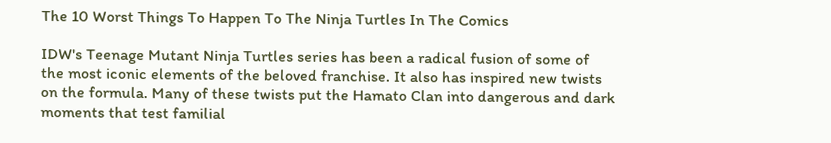The 10 Worst Things To Happen To The Ninja Turtles In The Comics

IDW's Teenage Mutant Ninja Turtles series has been a radical fusion of some of the most iconic elements of the beloved franchise. It also has inspired new twists on the formula. Many of these twists put the Hamato Clan into dangerous and dark moments that test familial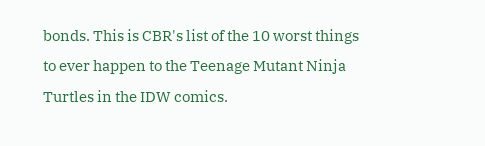bonds. This is CBR's list of the 10 worst things to ever happen to the Teenage Mutant Ninja Turtles in the IDW comics.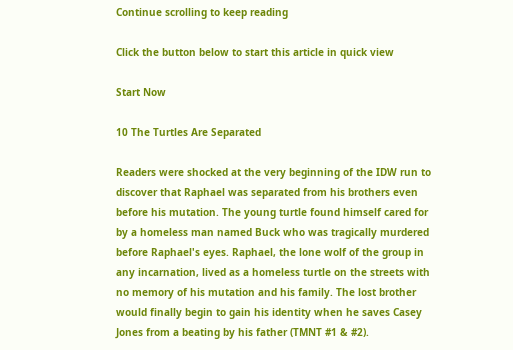Continue scrolling to keep reading

Click the button below to start this article in quick view

Start Now

10 The Turtles Are Separated

Readers were shocked at the very beginning of the IDW run to discover that Raphael was separated from his brothers even before his mutation. The young turtle found himself cared for by a homeless man named Buck who was tragically murdered before Raphael's eyes. Raphael, the lone wolf of the group in any incarnation, lived as a homeless turtle on the streets with no memory of his mutation and his family. The lost brother would finally begin to gain his identity when he saves Casey Jones from a beating by his father (TMNT #1 & #2).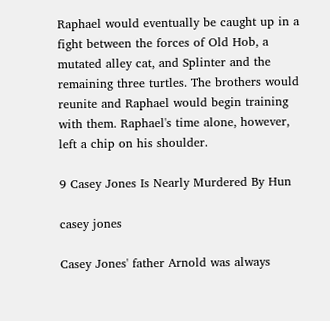Raphael would eventually be caught up in a fight between the forces of Old Hob, a mutated alley cat, and Splinter and the remaining three turtles. The brothers would reunite and Raphael would begin training with them. Raphael's time alone, however, left a chip on his shoulder.

9 Casey Jones Is Nearly Murdered By Hun

casey jones

Casey Jones' father Arnold was always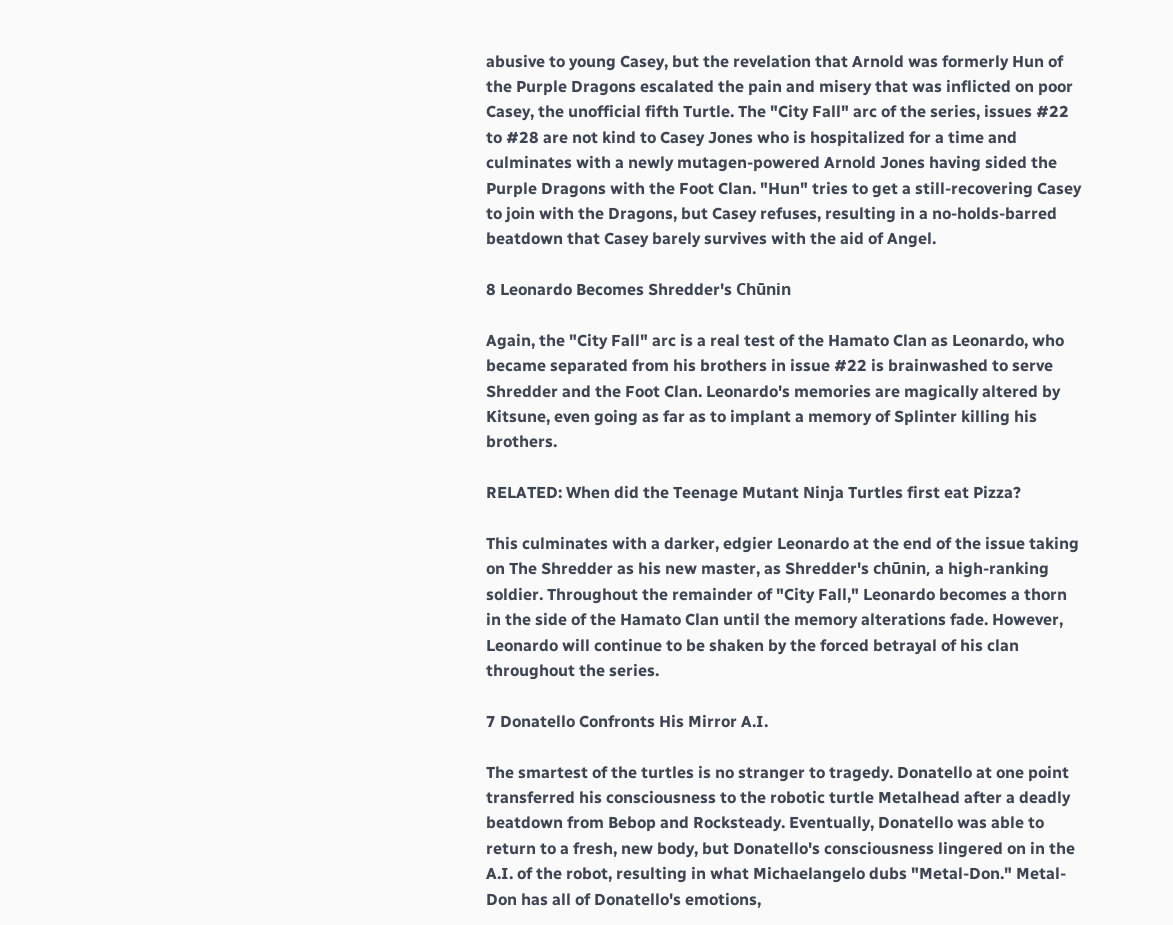abusive to young Casey, but the revelation that Arnold was formerly Hun of the Purple Dragons escalated the pain and misery that was inflicted on poor Casey, the unofficial fifth Turtle. The "City Fall" arc of the series, issues #22 to #28 are not kind to Casey Jones who is hospitalized for a time and culminates with a newly mutagen-powered Arnold Jones having sided the Purple Dragons with the Foot Clan. "Hun" tries to get a still-recovering Casey to join with the Dragons, but Casey refuses, resulting in a no-holds-barred beatdown that Casey barely survives with the aid of Angel.

8 Leonardo Becomes Shredder's Chūnin

Again, the "City Fall" arc is a real test of the Hamato Clan as Leonardo, who became separated from his brothers in issue #22 is brainwashed to serve Shredder and the Foot Clan. Leonardo's memories are magically altered by Kitsune, even going as far as to implant a memory of Splinter killing his brothers.

RELATED: When did the Teenage Mutant Ninja Turtles first eat Pizza?

This culminates with a darker, edgier Leonardo at the end of the issue taking on The Shredder as his new master, as Shredder's chūnin, a high-ranking soldier. Throughout the remainder of "City Fall," Leonardo becomes a thorn in the side of the Hamato Clan until the memory alterations fade. However, Leonardo will continue to be shaken by the forced betrayal of his clan throughout the series.

7 Donatello Confronts His Mirror A.I.

The smartest of the turtles is no stranger to tragedy. Donatello at one point transferred his consciousness to the robotic turtle Metalhead after a deadly beatdown from Bebop and Rocksteady. Eventually, Donatello was able to return to a fresh, new body, but Donatello's consciousness lingered on in the A.I. of the robot, resulting in what Michaelangelo dubs "Metal-Don." Metal-Don has all of Donatello's emotions,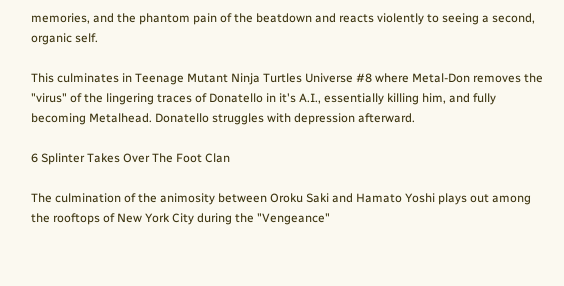memories, and the phantom pain of the beatdown and reacts violently to seeing a second, organic self.

This culminates in Teenage Mutant Ninja Turtles Universe #8 where Metal-Don removes the "virus" of the lingering traces of Donatello in it's A.I., essentially killing him, and fully becoming Metalhead. Donatello struggles with depression afterward.

6 Splinter Takes Over The Foot Clan

The culmination of the animosity between Oroku Saki and Hamato Yoshi plays out among the rooftops of New York City during the "Vengeance"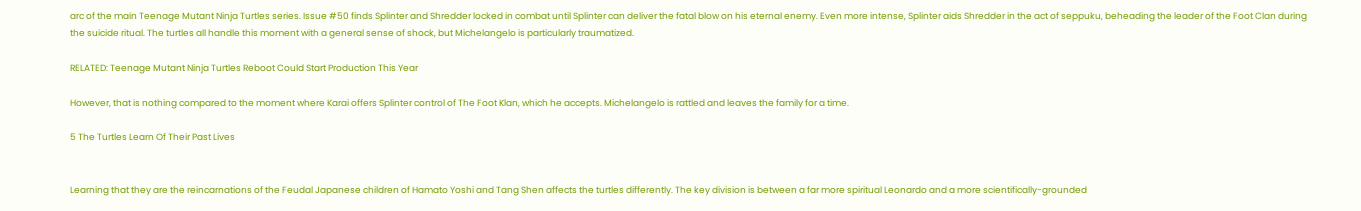arc of the main Teenage Mutant Ninja Turtles series. Issue #50 finds Splinter and Shredder locked in combat until Splinter can deliver the fatal blow on his eternal enemy. Even more intense, Splinter aids Shredder in the act of seppuku, beheading the leader of the Foot Clan during the suicide ritual. The turtles all handle this moment with a general sense of shock, but Michelangelo is particularly traumatized.

RELATED: Teenage Mutant Ninja Turtles Reboot Could Start Production This Year

However, that is nothing compared to the moment where Karai offers Splinter control of The Foot Klan, which he accepts. Michelangelo is rattled and leaves the family for a time.

5 The Turtles Learn Of Their Past Lives


Learning that they are the reincarnations of the Feudal Japanese children of Hamato Yoshi and Tang Shen affects the turtles differently. The key division is between a far more spiritual Leonardo and a more scientifically-grounded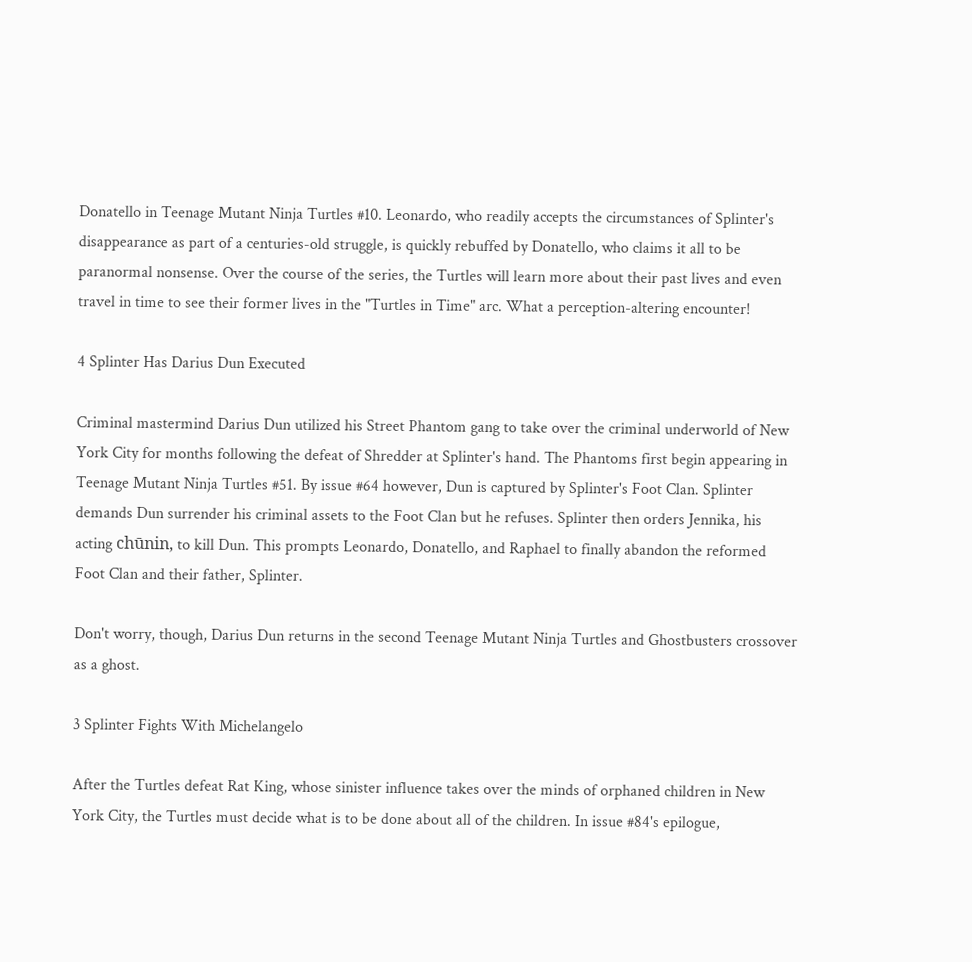Donatello in Teenage Mutant Ninja Turtles #10. Leonardo, who readily accepts the circumstances of Splinter's disappearance as part of a centuries-old struggle, is quickly rebuffed by Donatello, who claims it all to be paranormal nonsense. Over the course of the series, the Turtles will learn more about their past lives and even travel in time to see their former lives in the "Turtles in Time" arc. What a perception-altering encounter!

4 Splinter Has Darius Dun Executed

Criminal mastermind Darius Dun utilized his Street Phantom gang to take over the criminal underworld of New York City for months following the defeat of Shredder at Splinter's hand. The Phantoms first begin appearing in Teenage Mutant Ninja Turtles #51. By issue #64 however, Dun is captured by Splinter's Foot Clan. Splinter demands Dun surrender his criminal assets to the Foot Clan but he refuses. Splinter then orders Jennika, his acting chūnin, to kill Dun. This prompts Leonardo, Donatello, and Raphael to finally abandon the reformed Foot Clan and their father, Splinter.

Don't worry, though, Darius Dun returns in the second Teenage Mutant Ninja Turtles and Ghostbusters crossover as a ghost.

3 Splinter Fights With Michelangelo

After the Turtles defeat Rat King, whose sinister influence takes over the minds of orphaned children in New York City, the Turtles must decide what is to be done about all of the children. In issue #84's epilogue,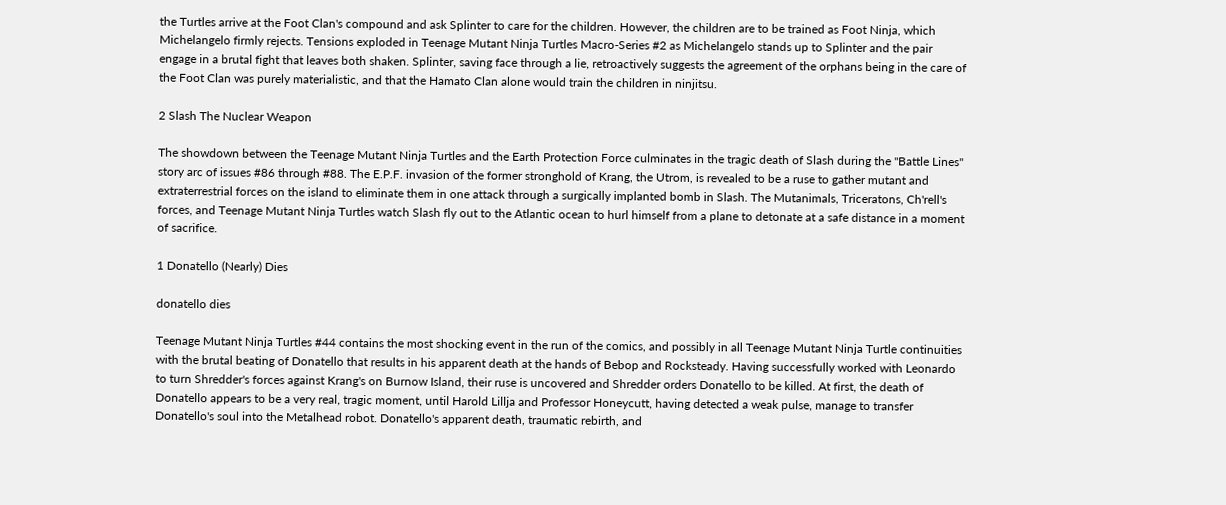the Turtles arrive at the Foot Clan's compound and ask Splinter to care for the children. However, the children are to be trained as Foot Ninja, which Michelangelo firmly rejects. Tensions exploded in Teenage Mutant Ninja Turtles Macro-Series #2 as Michelangelo stands up to Splinter and the pair engage in a brutal fight that leaves both shaken. Splinter, saving face through a lie, retroactively suggests the agreement of the orphans being in the care of the Foot Clan was purely materialistic, and that the Hamato Clan alone would train the children in ninjitsu.

2 Slash The Nuclear Weapon

The showdown between the Teenage Mutant Ninja Turtles and the Earth Protection Force culminates in the tragic death of Slash during the "Battle Lines" story arc of issues #86 through #88. The E.P.F. invasion of the former stronghold of Krang, the Utrom, is revealed to be a ruse to gather mutant and extraterrestrial forces on the island to eliminate them in one attack through a surgically implanted bomb in Slash. The Mutanimals, Triceratons, Ch'rell's forces, and Teenage Mutant Ninja Turtles watch Slash fly out to the Atlantic ocean to hurl himself from a plane to detonate at a safe distance in a moment of sacrifice.

1 Donatello (Nearly) Dies

donatello dies

Teenage Mutant Ninja Turtles #44 contains the most shocking event in the run of the comics, and possibly in all Teenage Mutant Ninja Turtle continuities with the brutal beating of Donatello that results in his apparent death at the hands of Bebop and Rocksteady. Having successfully worked with Leonardo to turn Shredder's forces against Krang's on Burnow Island, their ruse is uncovered and Shredder orders Donatello to be killed. At first, the death of Donatello appears to be a very real, tragic moment, until Harold Lillja and Professor Honeycutt, having detected a weak pulse, manage to transfer Donatello's soul into the Metalhead robot. Donatello's apparent death, traumatic rebirth, and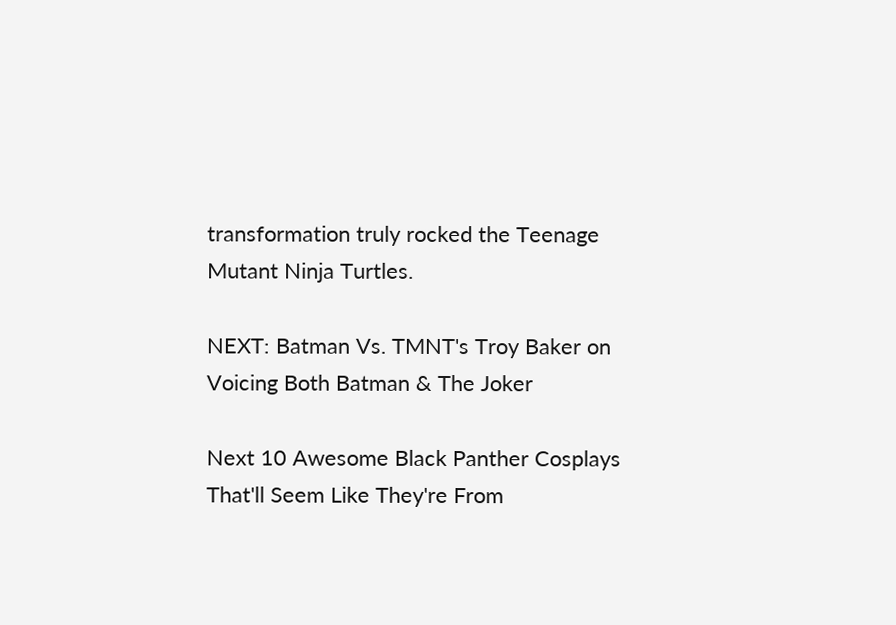transformation truly rocked the Teenage Mutant Ninja Turtles.

NEXT: Batman Vs. TMNT's Troy Baker on Voicing Both Batman & The Joker

Next 10 Awesome Black Panther Cosplays That'll Seem Like They're From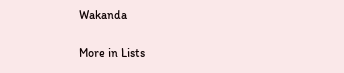Wakanda

More in Lists